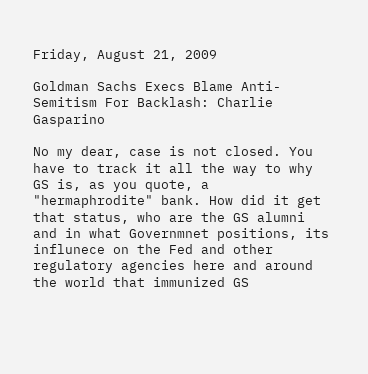Friday, August 21, 2009

Goldman Sachs Execs Blame Anti-Semitism For Backlash: Charlie Gasparino

No my dear, case is not closed. You have to track it all the way to why GS is, as you quote, a "hermaphrodite" bank. How did it get that status, who are the GS alumni and in what Governmnet positions, its influnece on the Fed and other regulatory agencies here and around the world that immunized GS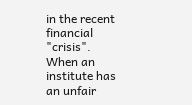in the recent financial "crisis". When an institute has an unfair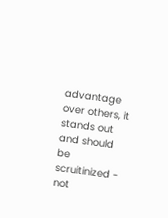advantage over others, it stands out and should be scruitinized - not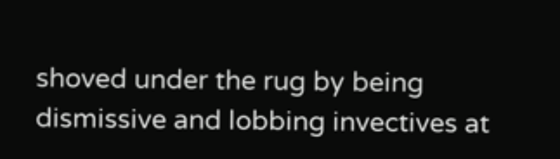shoved under the rug by being dismissive and lobbing invectives at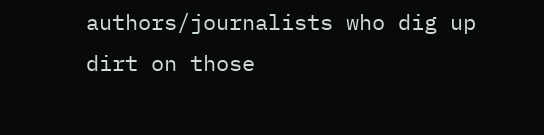authors/journalists who dig up dirt on those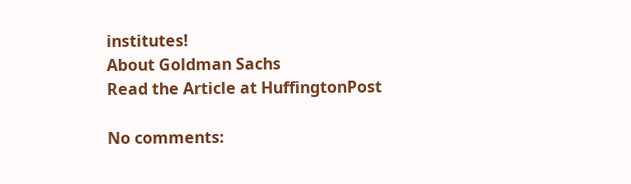institutes!
About Goldman Sachs
Read the Article at HuffingtonPost

No comments: